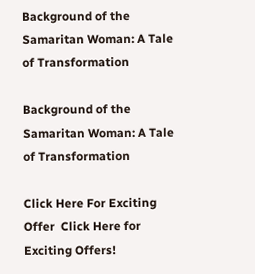Background of the Samaritan Woman: A Tale of Transformation

Background of the Samaritan Woman: A Tale of Transformation

Click Here For Exciting Offer  Click Here for Exciting Offers!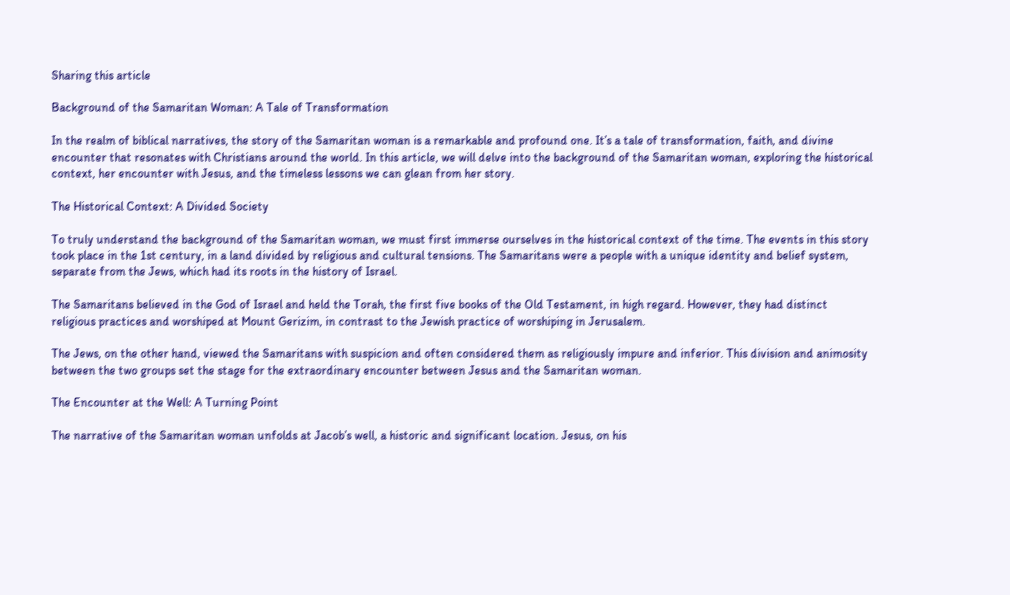Sharing this article

Background of the Samaritan Woman: A Tale of Transformation

In the realm of biblical narratives, the story of the Samaritan woman is a remarkable and profound one. It’s a tale of transformation, faith, and divine encounter that resonates with Christians around the world. In this article, we will delve into the background of the Samaritan woman, exploring the historical context, her encounter with Jesus, and the timeless lessons we can glean from her story.

The Historical Context: A Divided Society

To truly understand the background of the Samaritan woman, we must first immerse ourselves in the historical context of the time. The events in this story took place in the 1st century, in a land divided by religious and cultural tensions. The Samaritans were a people with a unique identity and belief system, separate from the Jews, which had its roots in the history of Israel.

The Samaritans believed in the God of Israel and held the Torah, the first five books of the Old Testament, in high regard. However, they had distinct religious practices and worshiped at Mount Gerizim, in contrast to the Jewish practice of worshiping in Jerusalem.

The Jews, on the other hand, viewed the Samaritans with suspicion and often considered them as religiously impure and inferior. This division and animosity between the two groups set the stage for the extraordinary encounter between Jesus and the Samaritan woman.

The Encounter at the Well: A Turning Point

The narrative of the Samaritan woman unfolds at Jacob’s well, a historic and significant location. Jesus, on his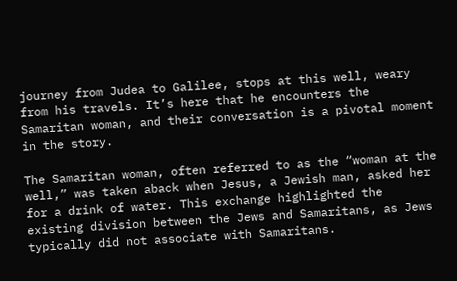journey from Judea to Galilee, stops at this well, weary from his travels. It’s here that he encounters the Samaritan woman, and their conversation is a pivotal moment in the story.

The Samaritan woman, often referred to as the “woman at the well,” was taken aback when Jesus, a Jewish man, asked her for a drink of water. This exchange highlighted the existing division between the Jews and Samaritans, as Jews typically did not associate with Samaritans.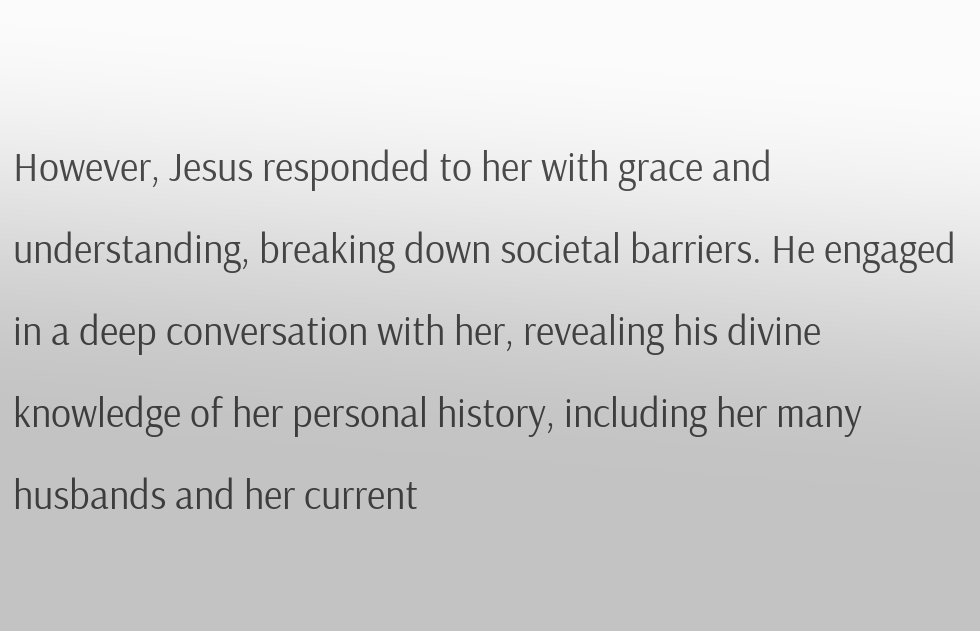However, Jesus responded to her with grace and understanding, breaking down societal barriers. He engaged in a deep conversation with her, revealing his divine knowledge of her personal history, including her many husbands and her current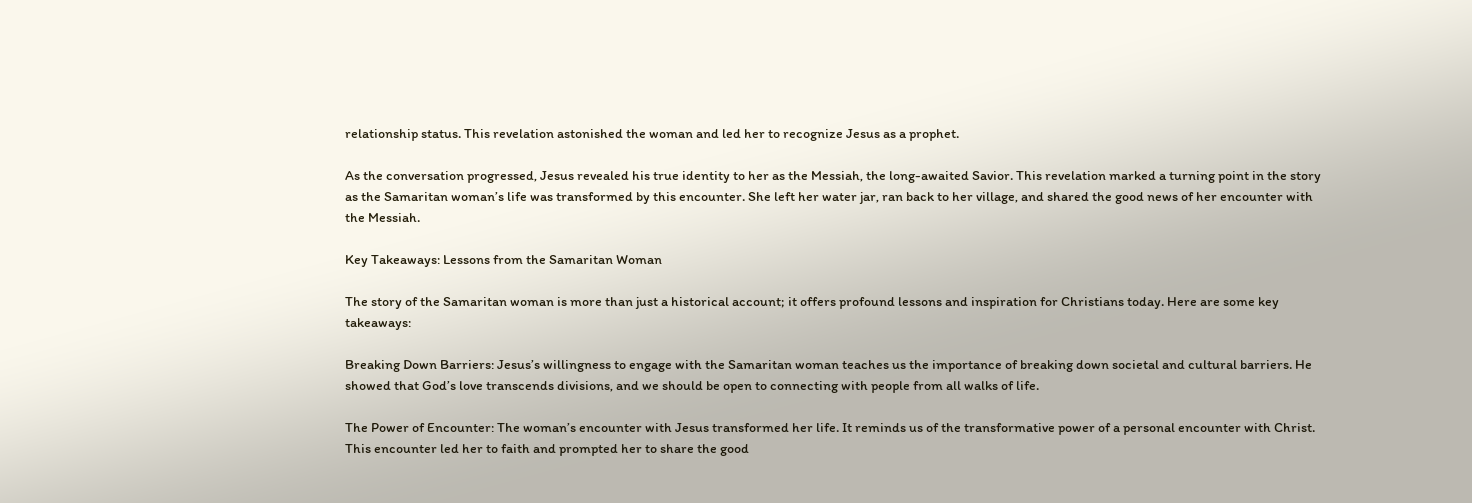relationship status. This revelation astonished the woman and led her to recognize Jesus as a prophet.

As the conversation progressed, Jesus revealed his true identity to her as the Messiah, the long-awaited Savior. This revelation marked a turning point in the story as the Samaritan woman’s life was transformed by this encounter. She left her water jar, ran back to her village, and shared the good news of her encounter with the Messiah.

Key Takeaways: Lessons from the Samaritan Woman

The story of the Samaritan woman is more than just a historical account; it offers profound lessons and inspiration for Christians today. Here are some key takeaways:

Breaking Down Barriers: Jesus’s willingness to engage with the Samaritan woman teaches us the importance of breaking down societal and cultural barriers. He showed that God’s love transcends divisions, and we should be open to connecting with people from all walks of life.

The Power of Encounter: The woman’s encounter with Jesus transformed her life. It reminds us of the transformative power of a personal encounter with Christ. This encounter led her to faith and prompted her to share the good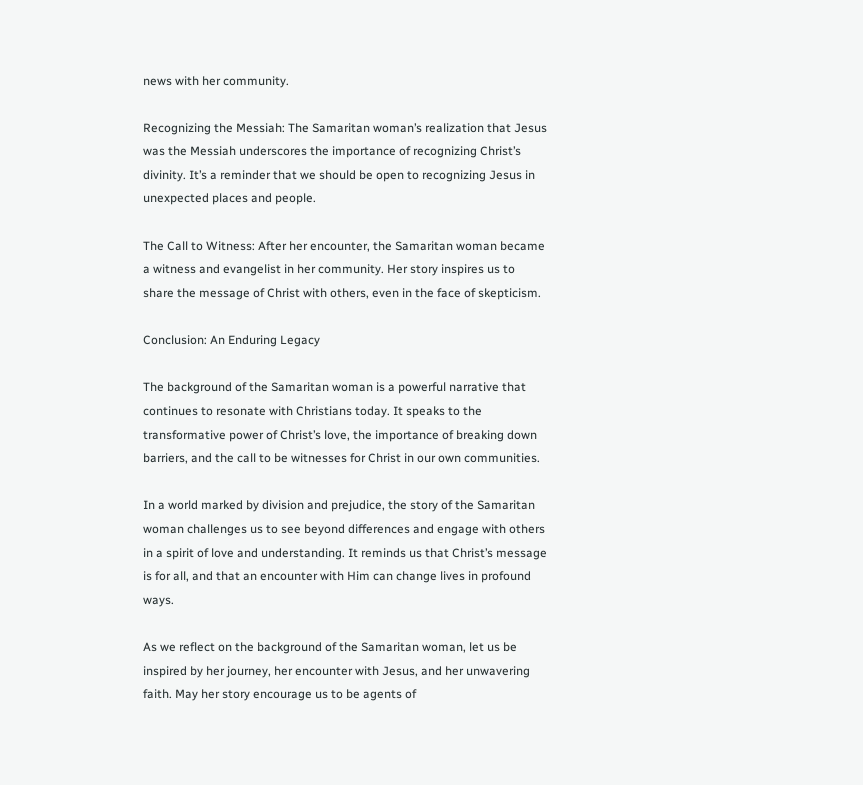news with her community.

Recognizing the Messiah: The Samaritan woman’s realization that Jesus was the Messiah underscores the importance of recognizing Christ’s divinity. It’s a reminder that we should be open to recognizing Jesus in unexpected places and people.

The Call to Witness: After her encounter, the Samaritan woman became a witness and evangelist in her community. Her story inspires us to share the message of Christ with others, even in the face of skepticism.

Conclusion: An Enduring Legacy

The background of the Samaritan woman is a powerful narrative that continues to resonate with Christians today. It speaks to the transformative power of Christ’s love, the importance of breaking down barriers, and the call to be witnesses for Christ in our own communities.

In a world marked by division and prejudice, the story of the Samaritan woman challenges us to see beyond differences and engage with others in a spirit of love and understanding. It reminds us that Christ’s message is for all, and that an encounter with Him can change lives in profound ways.

As we reflect on the background of the Samaritan woman, let us be inspired by her journey, her encounter with Jesus, and her unwavering faith. May her story encourage us to be agents of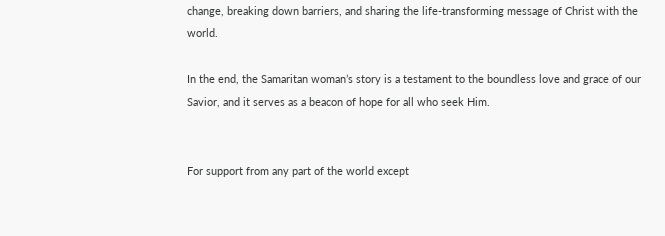change, breaking down barriers, and sharing the life-transforming message of Christ with the world.

In the end, the Samaritan woman’s story is a testament to the boundless love and grace of our Savior, and it serves as a beacon of hope for all who seek Him.


For support from any part of the world except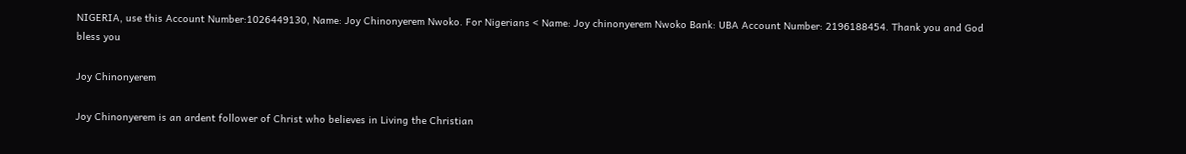NIGERIA, use this Account Number:1026449130, Name: Joy Chinonyerem Nwoko. For Nigerians < Name: Joy chinonyerem Nwoko Bank: UBA Account Number: 2196188454. Thank you and God bless you

Joy Chinonyerem

Joy Chinonyerem is an ardent follower of Christ who believes in Living the Christian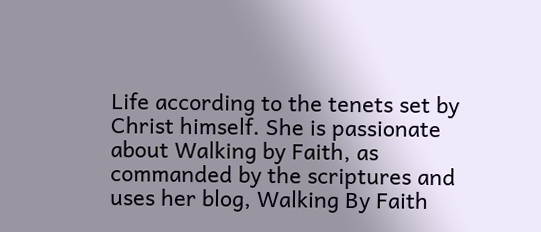Life according to the tenets set by Christ himself. She is passionate about Walking by Faith, as commanded by the scriptures and uses her blog, Walking By Faith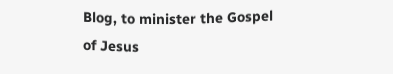Blog, to minister the Gospel of Jesus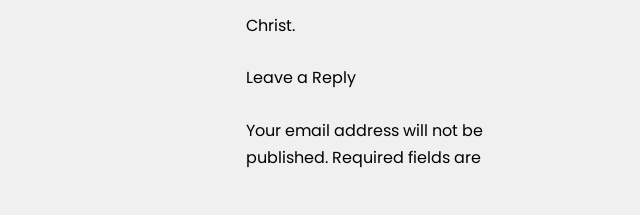Christ.

Leave a Reply

Your email address will not be published. Required fields are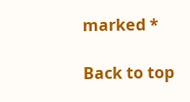marked *

Back to top